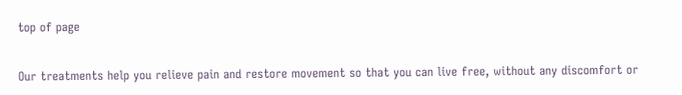top of page


Our treatments help you relieve pain and restore movement so that you can live free, without any discomfort or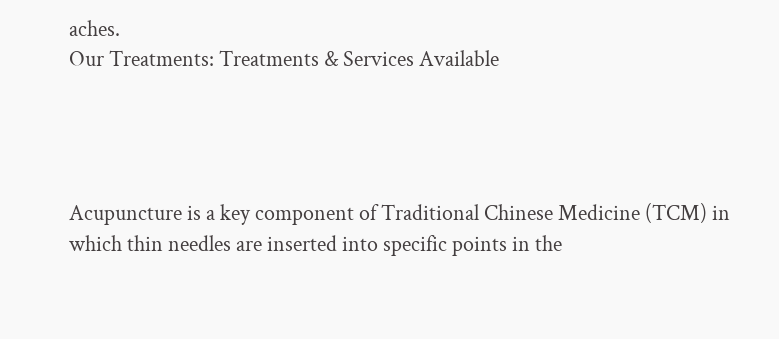aches.
Our Treatments: Treatments & Services Available




Acupuncture is a key component of Traditional Chinese Medicine (TCM) in which thin needles are inserted into specific points in the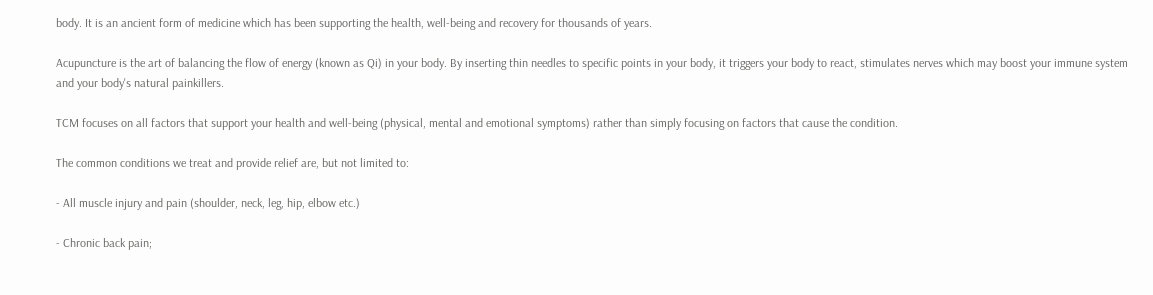body. It is an ancient form of medicine which has been supporting the health, well-being and recovery for thousands of years.

Acupuncture is the art of balancing the flow of energy (known as Qi) in your body. By inserting thin needles to specific points in your body, it triggers your body to react, stimulates nerves which may boost your immune system and your body's natural painkillers.

TCM focuses on all factors that support your health and well-being (physical, mental and emotional symptoms) rather than simply focusing on factors that cause the condition.

The common conditions we treat and provide relief are, but not limited to:

- All muscle injury and pain (shoulder, neck, leg, hip, elbow etc.)

- Chronic back pain;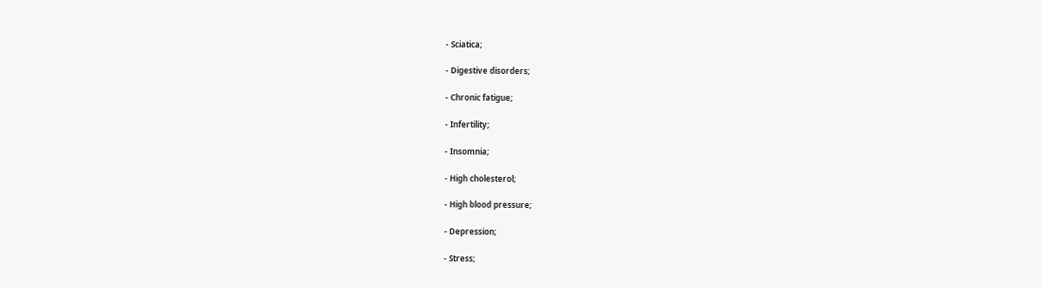- Sciatica;

- Digestive disorders;

- Chronic fatigue;

- Infertility;

- Insomnia;

- High cholesterol;

- High blood pressure;

- Depression;

- Stress;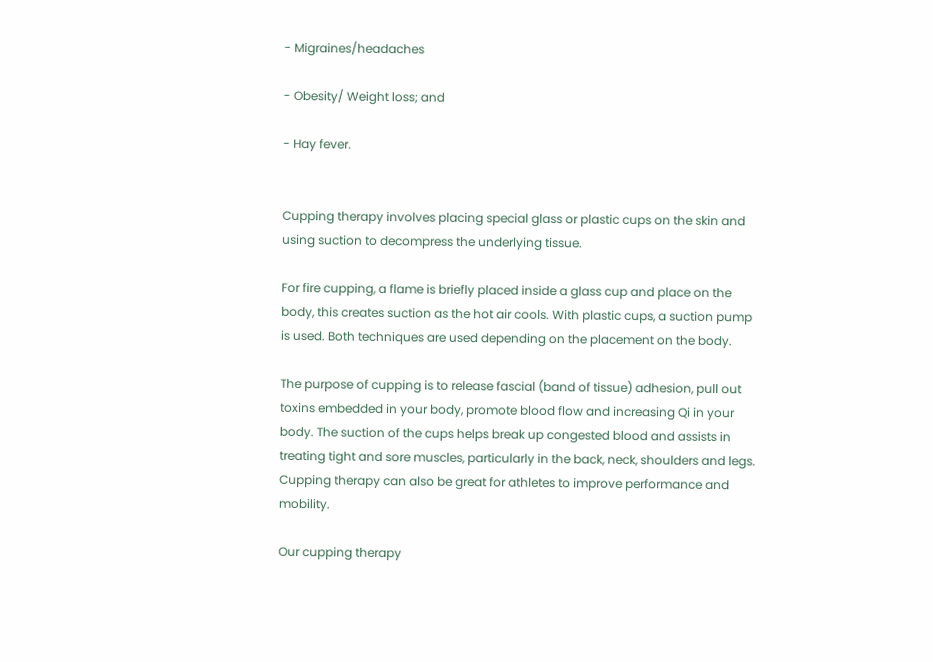- Migraines/headaches

- Obesity/ Weight loss; and

- Hay fever.


Cupping therapy involves placing special glass or plastic cups on the skin and using suction to decompress the underlying tissue.

For fire cupping, a flame is briefly placed inside a glass cup and place on the body, this creates suction as the hot air cools. With plastic cups, a suction pump is used. Both techniques are used depending on the placement on the body.

The purpose of cupping is to release fascial (band of tissue) adhesion, pull out toxins embedded in your body, promote blood flow and increasing Qi in your body. The suction of the cups helps break up congested blood and assists in treating tight and sore muscles, particularly in the back, neck, shoulders and legs. Cupping therapy can also be great for athletes to improve performance and mobility.

Our cupping therapy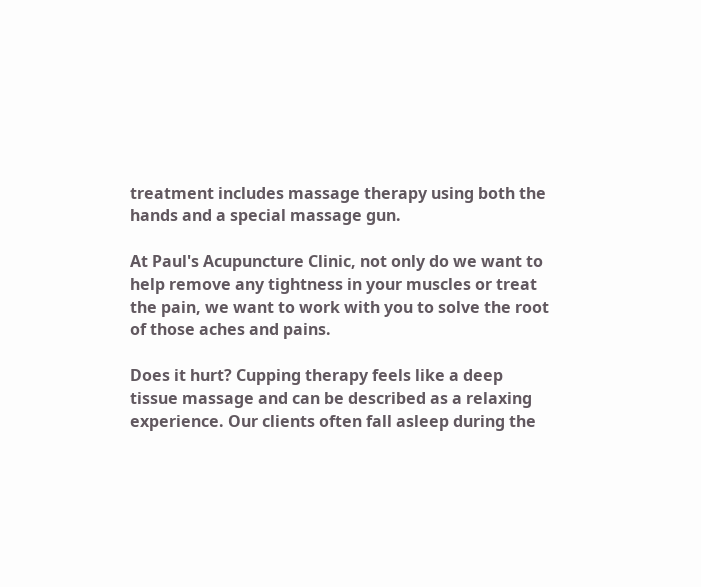treatment includes massage therapy using both the hands and a special massage gun.

At Paul's Acupuncture Clinic, not only do we want to help remove any tightness in your muscles or treat the pain, we want to work with you to solve the root of those aches and pains.

Does it hurt? Cupping therapy feels like a deep tissue massage and can be described as a relaxing experience. Our clients often fall asleep during the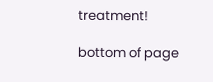treatment!

bottom of page